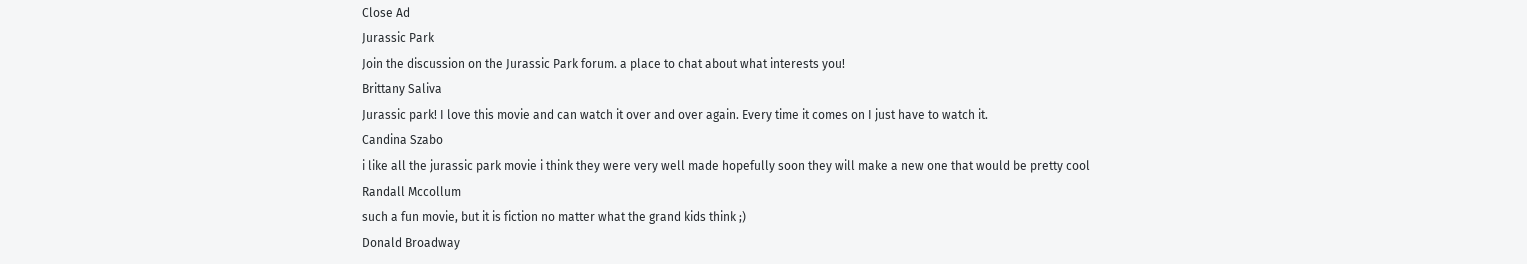Close Ad
Jurassic Park
Join the discussion on the Jurassic Park forum. a place to chat about what interests you!
Brittany Saliva
Jurassic park! I love this movie and can watch it over and over again. Every time it comes on I just have to watch it.
Candina Szabo
i like all the jurassic park movie i think they were very well made hopefully soon they will make a new one that would be pretty cool
Randall Mccollum
such a fun movie, but it is fiction no matter what the grand kids think ;)
Donald Broadway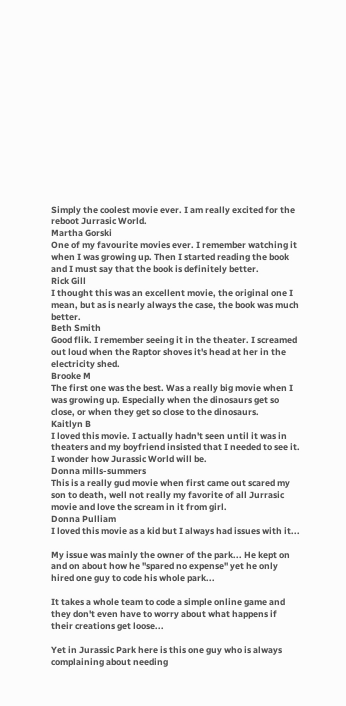Simply the coolest movie ever. I am really excited for the reboot Jurrasic World.
Martha Gorski
One of my favourite movies ever. I remember watching it when I was growing up. Then I started reading the book and I must say that the book is definitely better.
Rick Gill
I thought this was an excellent movie, the original one I mean, but as is nearly always the case, the book was much better.
Beth Smith
Good flik. I remember seeing it in the theater. I screamed out loud when the Raptor shoves it's head at her in the electricity shed.
Brooke M
The first one was the best. Was a really big movie when I was growing up. Especially when the dinosaurs get so close, or when they get so close to the dinosaurs.
Kaitlyn B
I loved this movie. I actually hadn't seen until it was in theaters and my boyfriend insisted that I needed to see it. I wonder how Jurassic World will be.
Donna mills-summers
This is a really gud movie when first came out scared my son to death, well not really my favorite of all Jurrasic movie and love the scream in it from girl.
Donna Pulliam
I loved this movie as a kid but I always had issues with it...

My issue was mainly the owner of the park... He kept on and on about how he "spared no expense" yet he only hired one guy to code his whole park...

It takes a whole team to code a simple online game and they don't even have to worry about what happens if their creations get loose...

Yet in Jurassic Park here is this one guy who is always complaining about needing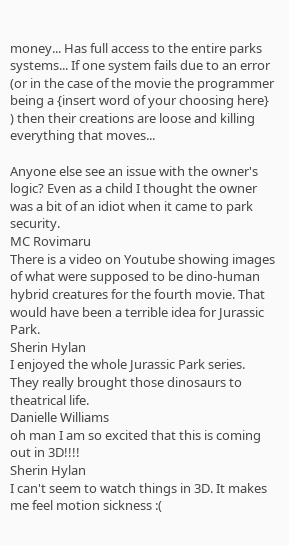money... Has full access to the entire parks systems... If one system fails due to an error (or in the case of the movie the programmer being a {insert word of your choosing here} ) then their creations are loose and killing everything that moves...

Anyone else see an issue with the owner's logic? Even as a child I thought the owner was a bit of an idiot when it came to park security.
MC Rovimaru
There is a video on Youtube showing images of what were supposed to be dino-human hybrid creatures for the fourth movie. That would have been a terrible idea for Jurassic Park.
Sherin Hylan
I enjoyed the whole Jurassic Park series. They really brought those dinosaurs to theatrical life.
Danielle Williams
oh man I am so excited that this is coming out in 3D!!!!
Sherin Hylan
I can't seem to watch things in 3D. It makes me feel motion sickness :(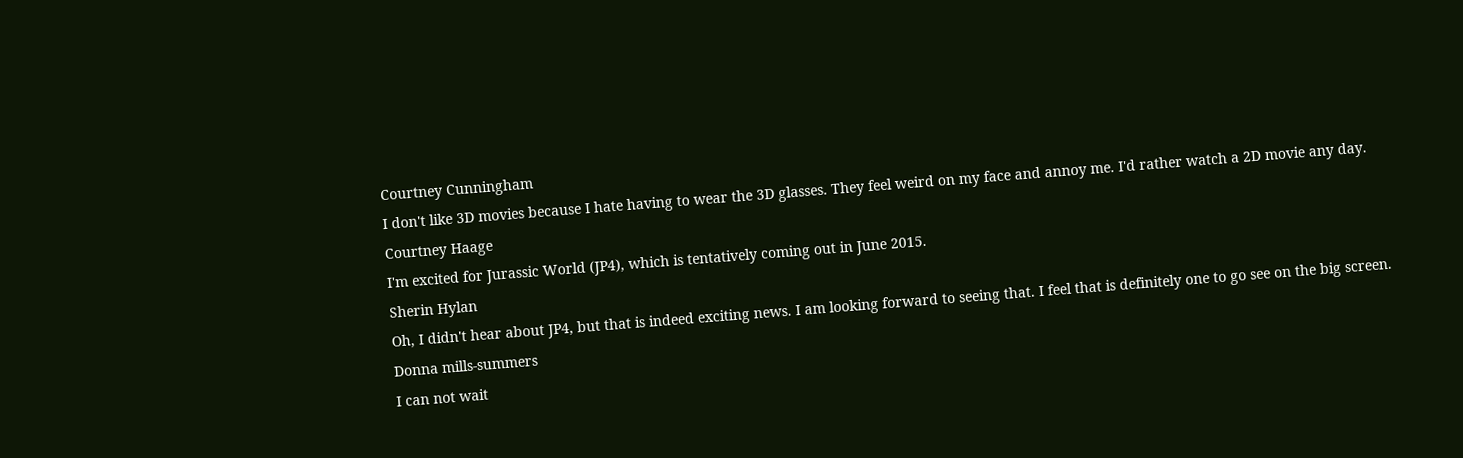Courtney Cunningham
I don't like 3D movies because I hate having to wear the 3D glasses. They feel weird on my face and annoy me. I'd rather watch a 2D movie any day.
Courtney Haage
I'm excited for Jurassic World (JP4), which is tentatively coming out in June 2015.
Sherin Hylan
Oh, I didn't hear about JP4, but that is indeed exciting news. I am looking forward to seeing that. I feel that is definitely one to go see on the big screen.
Donna mills-summers
I can not wait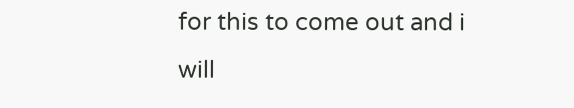for this to come out and i will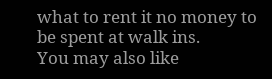what to rent it no money to be spent at walk ins.
You may also like